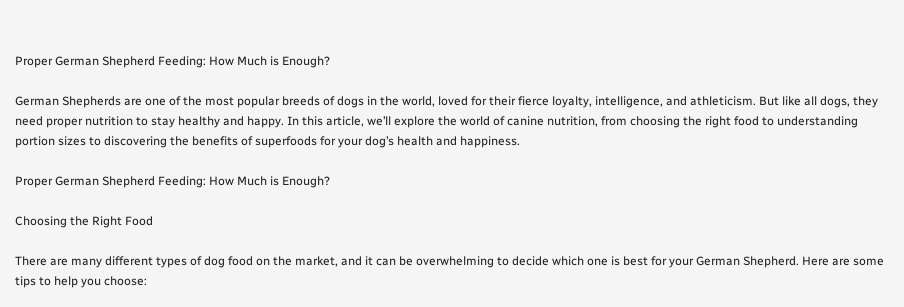Proper German Shepherd Feeding: How Much is Enough?

German Shepherds are one of the most popular breeds of dogs in the world, loved for their fierce loyalty, intelligence, and athleticism. But like all dogs, they need proper nutrition to stay healthy and happy. In this article, we’ll explore the world of canine nutrition, from choosing the right food to understanding portion sizes to discovering the benefits of superfoods for your dog’s health and happiness.

Proper German Shepherd Feeding: How Much is Enough?

Choosing the Right Food

There are many different types of dog food on the market, and it can be overwhelming to decide which one is best for your German Shepherd. Here are some tips to help you choose: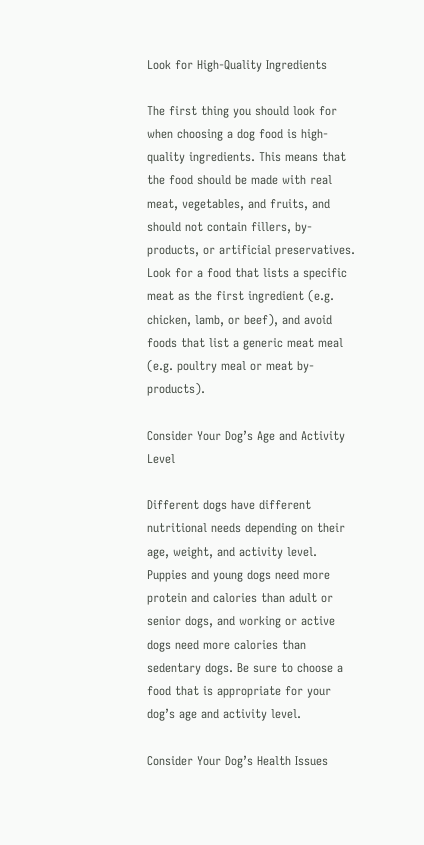Look for High-Quality Ingredients

The first thing you should look for when choosing a dog food is high-quality ingredients. This means that the food should be made with real meat, vegetables, and fruits, and should not contain fillers, by-products, or artificial preservatives. Look for a food that lists a specific meat as the first ingredient (e.g. chicken, lamb, or beef), and avoid foods that list a generic meat meal (e.g. poultry meal or meat by-products).

Consider Your Dog’s Age and Activity Level

Different dogs have different nutritional needs depending on their age, weight, and activity level. Puppies and young dogs need more protein and calories than adult or senior dogs, and working or active dogs need more calories than sedentary dogs. Be sure to choose a food that is appropriate for your dog’s age and activity level.

Consider Your Dog’s Health Issues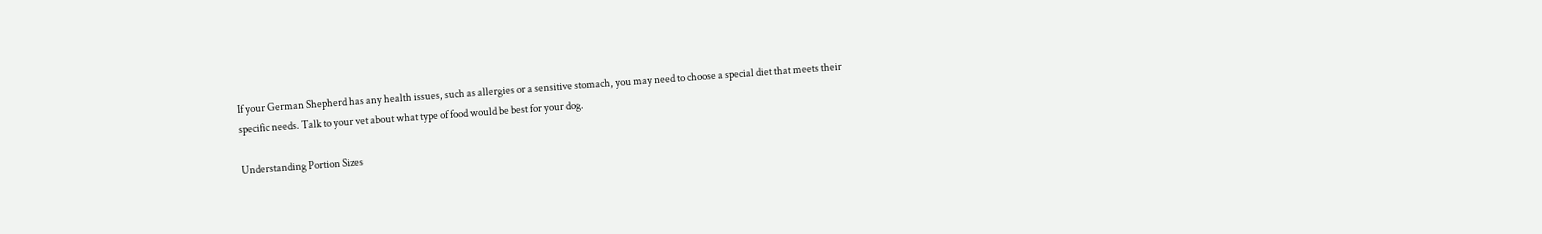If your German Shepherd has any health issues, such as allergies or a sensitive stomach, you may need to choose a special diet that meets their specific needs. Talk to your vet about what type of food would be best for your dog.

Understanding Portion Sizes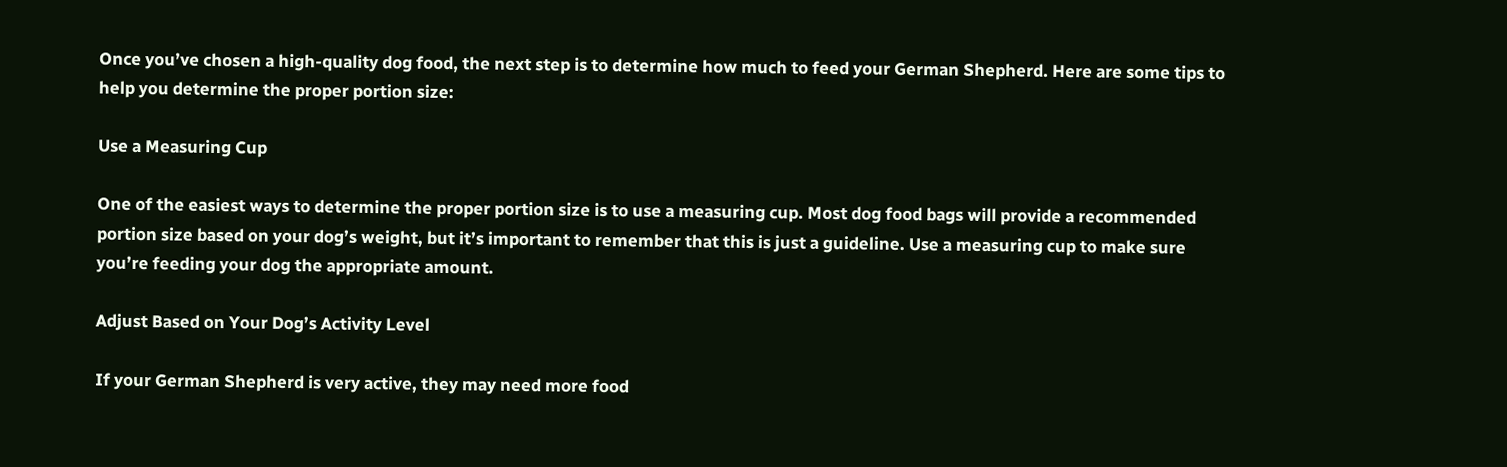Once you’ve chosen a high-quality dog food, the next step is to determine how much to feed your German Shepherd. Here are some tips to help you determine the proper portion size:

Use a Measuring Cup

One of the easiest ways to determine the proper portion size is to use a measuring cup. Most dog food bags will provide a recommended portion size based on your dog’s weight, but it’s important to remember that this is just a guideline. Use a measuring cup to make sure you’re feeding your dog the appropriate amount.

Adjust Based on Your Dog’s Activity Level

If your German Shepherd is very active, they may need more food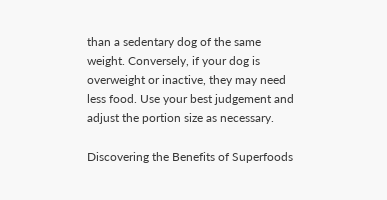than a sedentary dog of the same weight. Conversely, if your dog is overweight or inactive, they may need less food. Use your best judgement and adjust the portion size as necessary.

Discovering the Benefits of Superfoods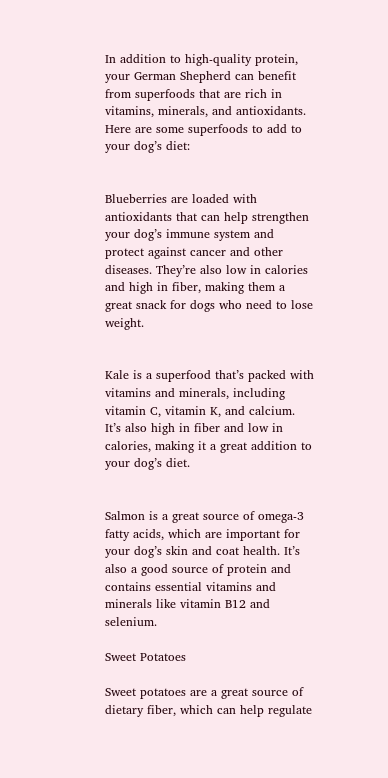In addition to high-quality protein, your German Shepherd can benefit from superfoods that are rich in vitamins, minerals, and antioxidants. Here are some superfoods to add to your dog’s diet:


Blueberries are loaded with antioxidants that can help strengthen your dog’s immune system and protect against cancer and other diseases. They’re also low in calories and high in fiber, making them a great snack for dogs who need to lose weight.


Kale is a superfood that’s packed with vitamins and minerals, including vitamin C, vitamin K, and calcium. It’s also high in fiber and low in calories, making it a great addition to your dog’s diet.


Salmon is a great source of omega-3 fatty acids, which are important for your dog’s skin and coat health. It’s also a good source of protein and contains essential vitamins and minerals like vitamin B12 and selenium.

Sweet Potatoes

Sweet potatoes are a great source of dietary fiber, which can help regulate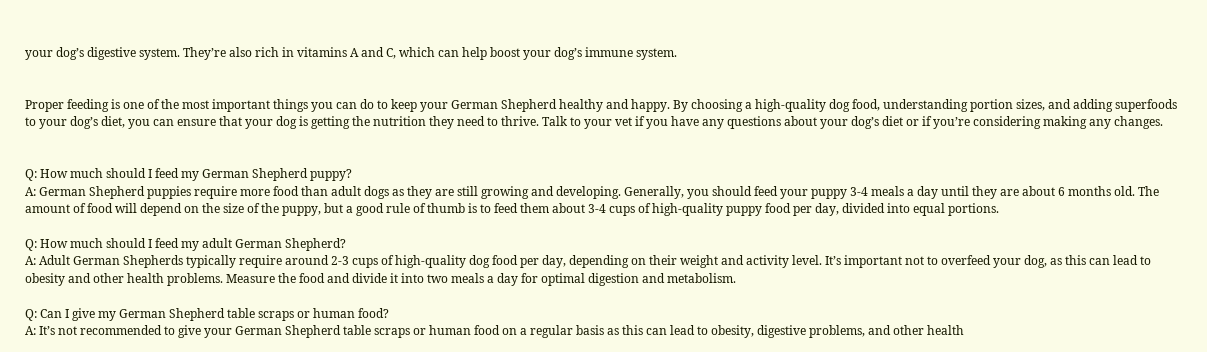your dog’s digestive system. They’re also rich in vitamins A and C, which can help boost your dog’s immune system.


Proper feeding is one of the most important things you can do to keep your German Shepherd healthy and happy. By choosing a high-quality dog food, understanding portion sizes, and adding superfoods to your dog’s diet, you can ensure that your dog is getting the nutrition they need to thrive. Talk to your vet if you have any questions about your dog’s diet or if you’re considering making any changes.


Q: How much should I feed my German Shepherd puppy?
A: German Shepherd puppies require more food than adult dogs as they are still growing and developing. Generally, you should feed your puppy 3-4 meals a day until they are about 6 months old. The amount of food will depend on the size of the puppy, but a good rule of thumb is to feed them about 3-4 cups of high-quality puppy food per day, divided into equal portions.

Q: How much should I feed my adult German Shepherd?
A: Adult German Shepherds typically require around 2-3 cups of high-quality dog food per day, depending on their weight and activity level. It’s important not to overfeed your dog, as this can lead to obesity and other health problems. Measure the food and divide it into two meals a day for optimal digestion and metabolism.

Q: Can I give my German Shepherd table scraps or human food?
A: It’s not recommended to give your German Shepherd table scraps or human food on a regular basis as this can lead to obesity, digestive problems, and other health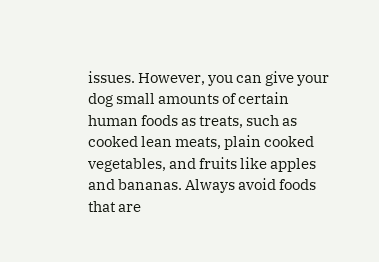issues. However, you can give your dog small amounts of certain human foods as treats, such as cooked lean meats, plain cooked vegetables, and fruits like apples and bananas. Always avoid foods that are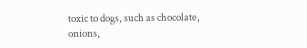toxic to dogs, such as chocolate, onions,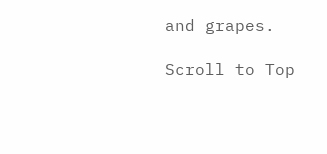and grapes.

Scroll to Top